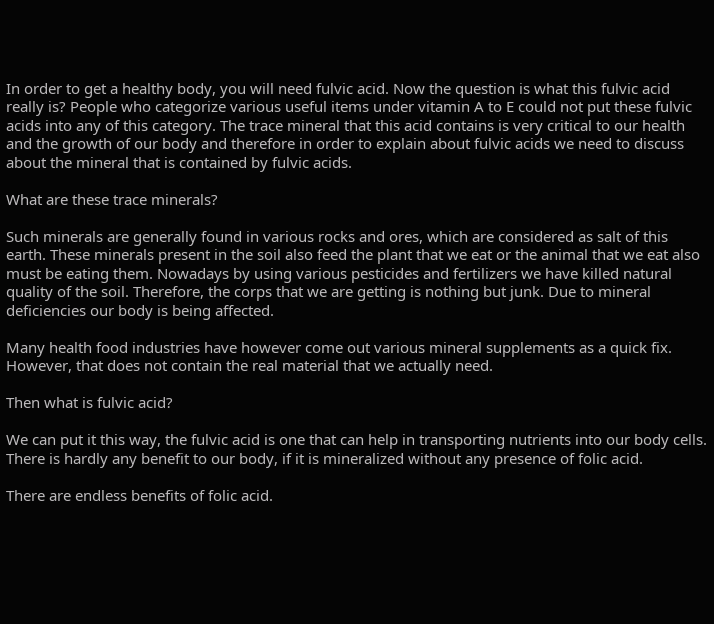In order to get a healthy body, you will need fulvic acid. Now the question is what this fulvic acid really is? People who categorize various useful items under vitamin A to E could not put these fulvic acids into any of this category. The trace mineral that this acid contains is very critical to our health and the growth of our body and therefore in order to explain about fulvic acids we need to discuss about the mineral that is contained by fulvic acids.

What are these trace minerals?

Such minerals are generally found in various rocks and ores, which are considered as salt of this earth. These minerals present in the soil also feed the plant that we eat or the animal that we eat also must be eating them. Nowadays by using various pesticides and fertilizers we have killed natural quality of the soil. Therefore, the corps that we are getting is nothing but junk. Due to mineral deficiencies our body is being affected.

Many health food industries have however come out various mineral supplements as a quick fix. However, that does not contain the real material that we actually need.

Then what is fulvic acid?

We can put it this way, the fulvic acid is one that can help in transporting nutrients into our body cells. There is hardly any benefit to our body, if it is mineralized without any presence of folic acid.

There are endless benefits of folic acid.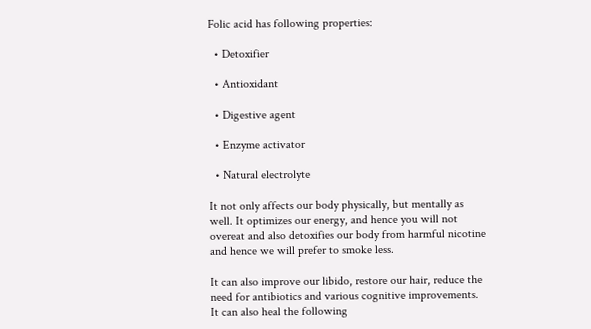Folic acid has following properties:

  • Detoxifier

  • Antioxidant

  • Digestive agent

  • Enzyme activator

  • Natural electrolyte

It not only affects our body physically, but mentally as well. It optimizes our energy, and hence you will not overeat and also detoxifies our body from harmful nicotine and hence we will prefer to smoke less.

It can also improve our libido, restore our hair, reduce the need for antibiotics and various cognitive improvements. It can also heal the following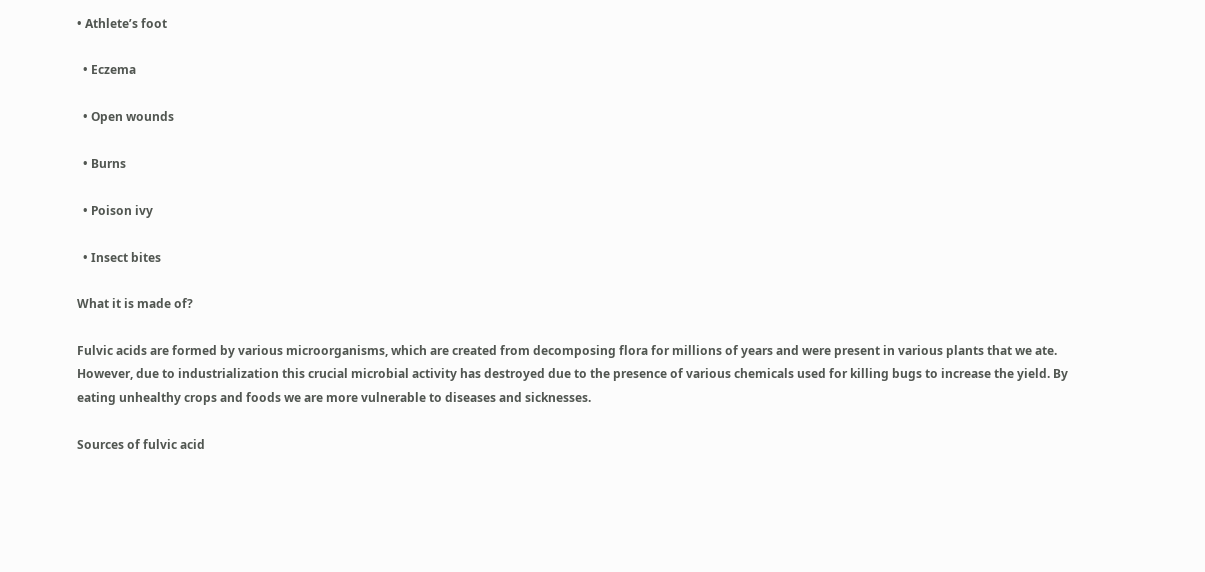• Athlete’s foot

  • Eczema

  • Open wounds

  • Burns

  • Poison ivy

  • Insect bites

What it is made of?

Fulvic acids are formed by various microorganisms, which are created from decomposing flora for millions of years and were present in various plants that we ate. However, due to industrialization this crucial microbial activity has destroyed due to the presence of various chemicals used for killing bugs to increase the yield. By eating unhealthy crops and foods we are more vulnerable to diseases and sicknesses.

Sources of fulvic acid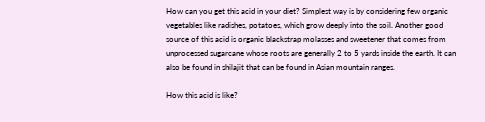How can you get this acid in your diet? Simplest way is by considering few organic vegetables like radishes, potatoes, which grow deeply into the soil. Another good source of this acid is organic blackstrap molasses and sweetener that comes from unprocessed sugarcane whose roots are generally 2 to 5 yards inside the earth. It can also be found in shilajit that can be found in Asian mountain ranges.

How this acid is like?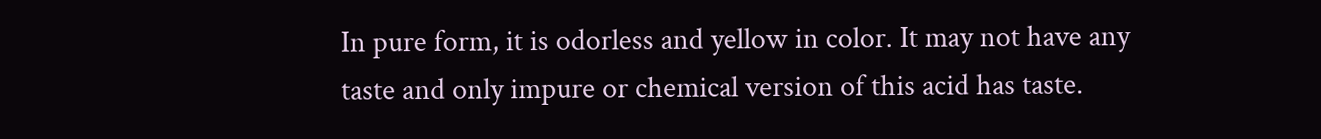In pure form, it is odorless and yellow in color. It may not have any taste and only impure or chemical version of this acid has taste.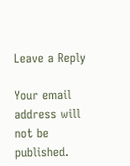Leave a Reply

Your email address will not be published.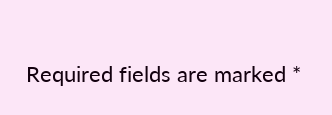Required fields are marked *